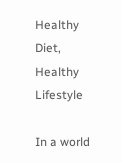Healthy Diet, Healthy Lifestyle

In a world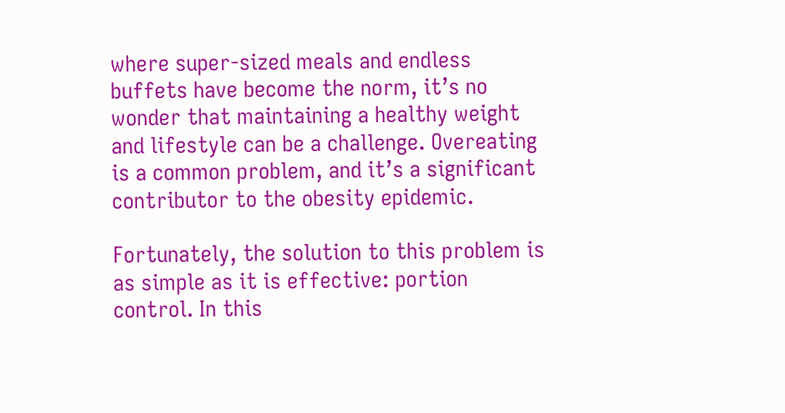where super-sized meals and endless buffets have become the norm, it’s no wonder that maintaining a healthy weight and lifestyle can be a challenge. Overeating is a common problem, and it’s a significant contributor to the obesity epidemic.

Fortunately, the solution to this problem is as simple as it is effective: portion control. In this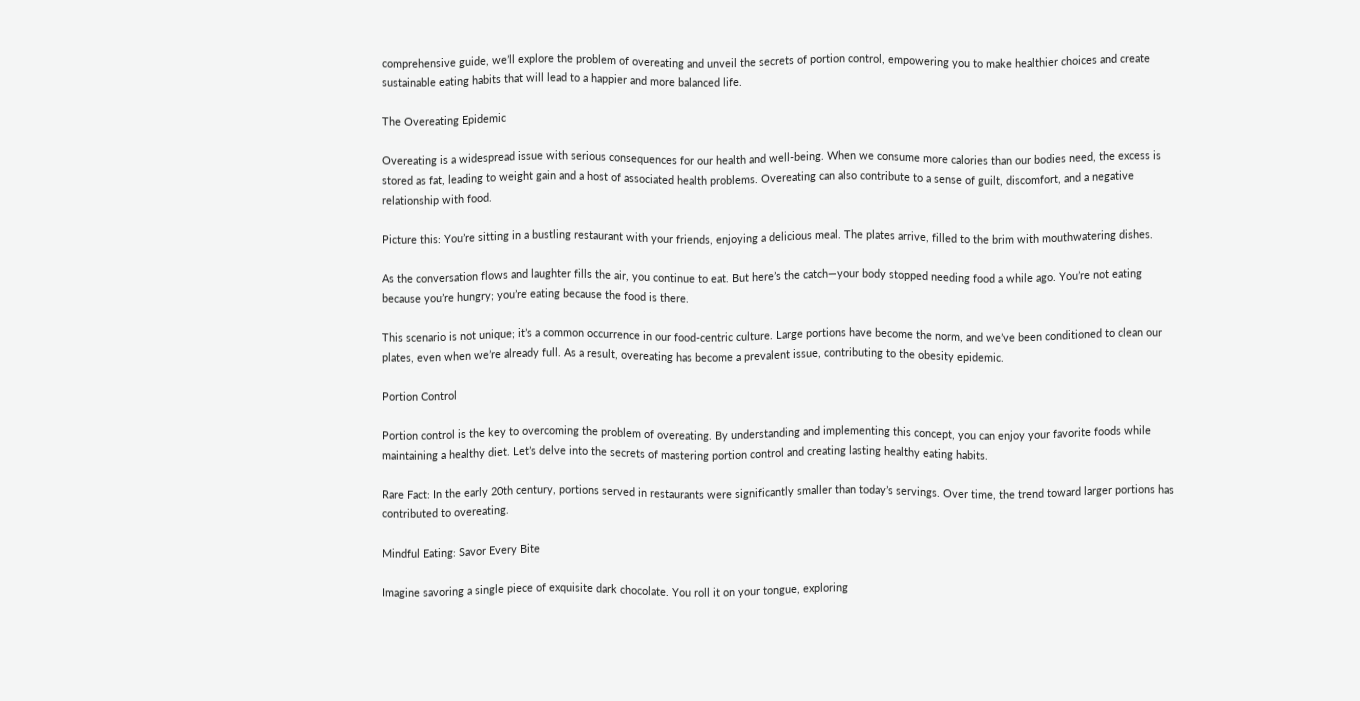comprehensive guide, we’ll explore the problem of overeating and unveil the secrets of portion control, empowering you to make healthier choices and create sustainable eating habits that will lead to a happier and more balanced life.

The Overeating Epidemic

Overeating is a widespread issue with serious consequences for our health and well-being. When we consume more calories than our bodies need, the excess is stored as fat, leading to weight gain and a host of associated health problems. Overeating can also contribute to a sense of guilt, discomfort, and a negative relationship with food.

Picture this: You’re sitting in a bustling restaurant with your friends, enjoying a delicious meal. The plates arrive, filled to the brim with mouthwatering dishes.

As the conversation flows and laughter fills the air, you continue to eat. But here’s the catch—your body stopped needing food a while ago. You’re not eating because you’re hungry; you’re eating because the food is there.

This scenario is not unique; it’s a common occurrence in our food-centric culture. Large portions have become the norm, and we’ve been conditioned to clean our plates, even when we’re already full. As a result, overeating has become a prevalent issue, contributing to the obesity epidemic.

Portion Control

Portion control is the key to overcoming the problem of overeating. By understanding and implementing this concept, you can enjoy your favorite foods while maintaining a healthy diet. Let’s delve into the secrets of mastering portion control and creating lasting healthy eating habits.

Rare Fact: In the early 20th century, portions served in restaurants were significantly smaller than today’s servings. Over time, the trend toward larger portions has contributed to overeating.

Mindful Eating: Savor Every Bite

Imagine savoring a single piece of exquisite dark chocolate. You roll it on your tongue, exploring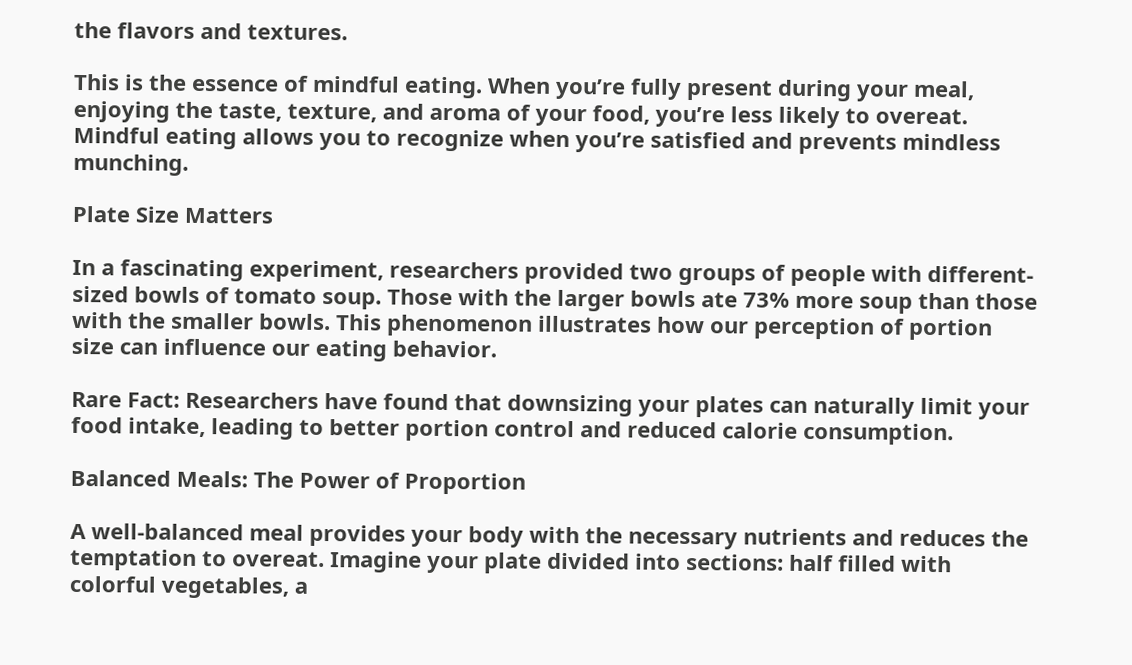the flavors and textures.

This is the essence of mindful eating. When you’re fully present during your meal, enjoying the taste, texture, and aroma of your food, you’re less likely to overeat. Mindful eating allows you to recognize when you’re satisfied and prevents mindless munching.

Plate Size Matters

In a fascinating experiment, researchers provided two groups of people with different-sized bowls of tomato soup. Those with the larger bowls ate 73% more soup than those with the smaller bowls. This phenomenon illustrates how our perception of portion size can influence our eating behavior.

Rare Fact: Researchers have found that downsizing your plates can naturally limit your food intake, leading to better portion control and reduced calorie consumption.

Balanced Meals: The Power of Proportion

A well-balanced meal provides your body with the necessary nutrients and reduces the temptation to overeat. Imagine your plate divided into sections: half filled with colorful vegetables, a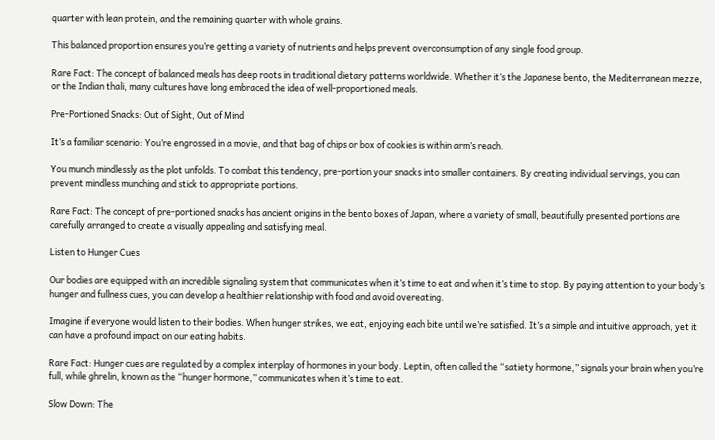quarter with lean protein, and the remaining quarter with whole grains.

This balanced proportion ensures you’re getting a variety of nutrients and helps prevent overconsumption of any single food group.

Rare Fact: The concept of balanced meals has deep roots in traditional dietary patterns worldwide. Whether it’s the Japanese bento, the Mediterranean mezze, or the Indian thali, many cultures have long embraced the idea of well-proportioned meals.

Pre-Portioned Snacks: Out of Sight, Out of Mind

It’s a familiar scenario: You’re engrossed in a movie, and that bag of chips or box of cookies is within arm’s reach.

You munch mindlessly as the plot unfolds. To combat this tendency, pre-portion your snacks into smaller containers. By creating individual servings, you can prevent mindless munching and stick to appropriate portions.

Rare Fact: The concept of pre-portioned snacks has ancient origins in the bento boxes of Japan, where a variety of small, beautifully presented portions are carefully arranged to create a visually appealing and satisfying meal.

Listen to Hunger Cues

Our bodies are equipped with an incredible signaling system that communicates when it’s time to eat and when it’s time to stop. By paying attention to your body’s hunger and fullness cues, you can develop a healthier relationship with food and avoid overeating.

Imagine if everyone would listen to their bodies. When hunger strikes, we eat, enjoying each bite until we’re satisfied. It’s a simple and intuitive approach, yet it can have a profound impact on our eating habits.

Rare Fact: Hunger cues are regulated by a complex interplay of hormones in your body. Leptin, often called the “satiety hormone,” signals your brain when you’re full, while ghrelin, known as the “hunger hormone,” communicates when it’s time to eat.

Slow Down: The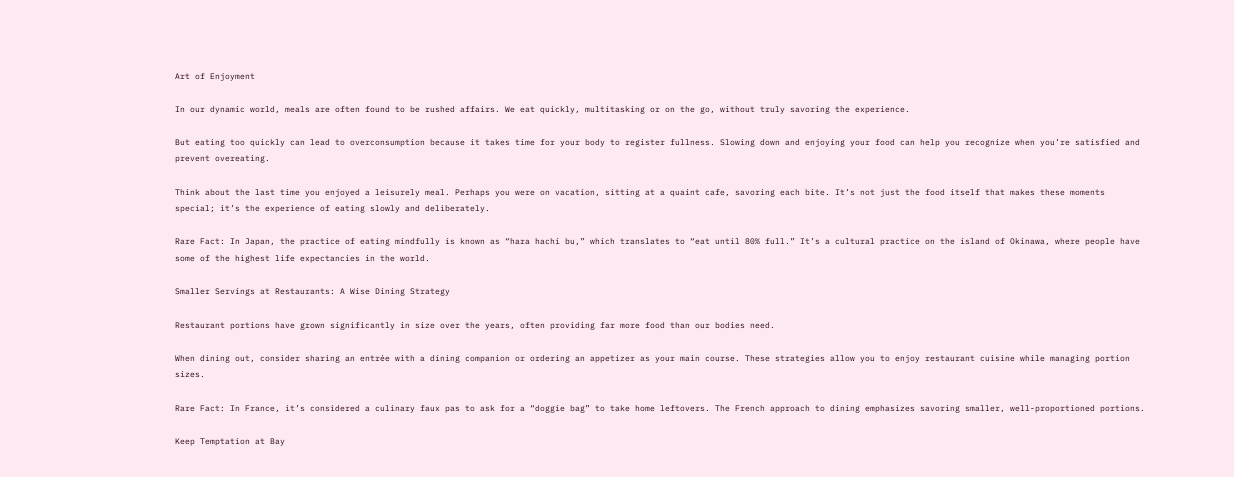Art of Enjoyment

In our dynamic world, meals are often found to be rushed affairs. We eat quickly, multitasking or on the go, without truly savoring the experience.

But eating too quickly can lead to overconsumption because it takes time for your body to register fullness. Slowing down and enjoying your food can help you recognize when you’re satisfied and prevent overeating.

Think about the last time you enjoyed a leisurely meal. Perhaps you were on vacation, sitting at a quaint cafe, savoring each bite. It’s not just the food itself that makes these moments special; it’s the experience of eating slowly and deliberately.

Rare Fact: In Japan, the practice of eating mindfully is known as “hara hachi bu,” which translates to “eat until 80% full.” It’s a cultural practice on the island of Okinawa, where people have some of the highest life expectancies in the world.

Smaller Servings at Restaurants: A Wise Dining Strategy

Restaurant portions have grown significantly in size over the years, often providing far more food than our bodies need.

When dining out, consider sharing an entrée with a dining companion or ordering an appetizer as your main course. These strategies allow you to enjoy restaurant cuisine while managing portion sizes.

Rare Fact: In France, it’s considered a culinary faux pas to ask for a “doggie bag” to take home leftovers. The French approach to dining emphasizes savoring smaller, well-proportioned portions.

Keep Temptation at Bay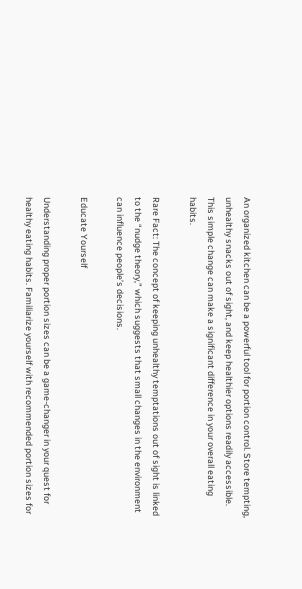An organized kitchen can be a powerful tool for portion control. Store tempting, unhealthy snacks out of sight, and keep healthier options readily accessible. This simple change can make a significant difference in your overall eating habits.

Rare Fact: The concept of keeping unhealthy temptations out of sight is linked to the “nudge theory,” which suggests that small changes in the environment can influence people’s decisions.

Educate Yourself

Understanding proper portion sizes can be a game-changer in your quest for healthy eating habits. Familiarize yourself with recommended portion sizes for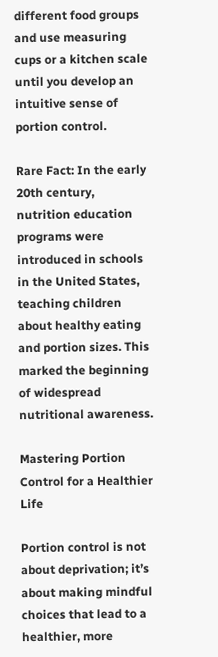different food groups and use measuring cups or a kitchen scale until you develop an intuitive sense of portion control.

Rare Fact: In the early 20th century, nutrition education programs were introduced in schools in the United States, teaching children about healthy eating and portion sizes. This marked the beginning of widespread nutritional awareness.

Mastering Portion Control for a Healthier Life

Portion control is not about deprivation; it’s about making mindful choices that lead to a healthier, more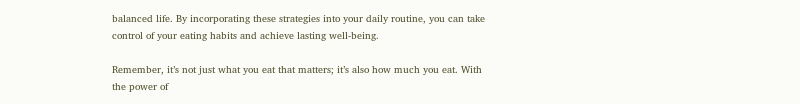balanced life. By incorporating these strategies into your daily routine, you can take control of your eating habits and achieve lasting well-being.

Remember, it’s not just what you eat that matters; it’s also how much you eat. With the power of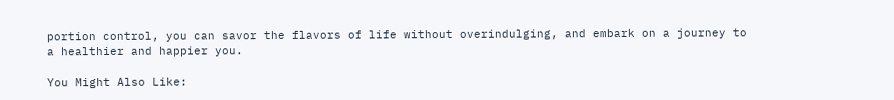portion control, you can savor the flavors of life without overindulging, and embark on a journey to a healthier and happier you.

You Might Also Like: